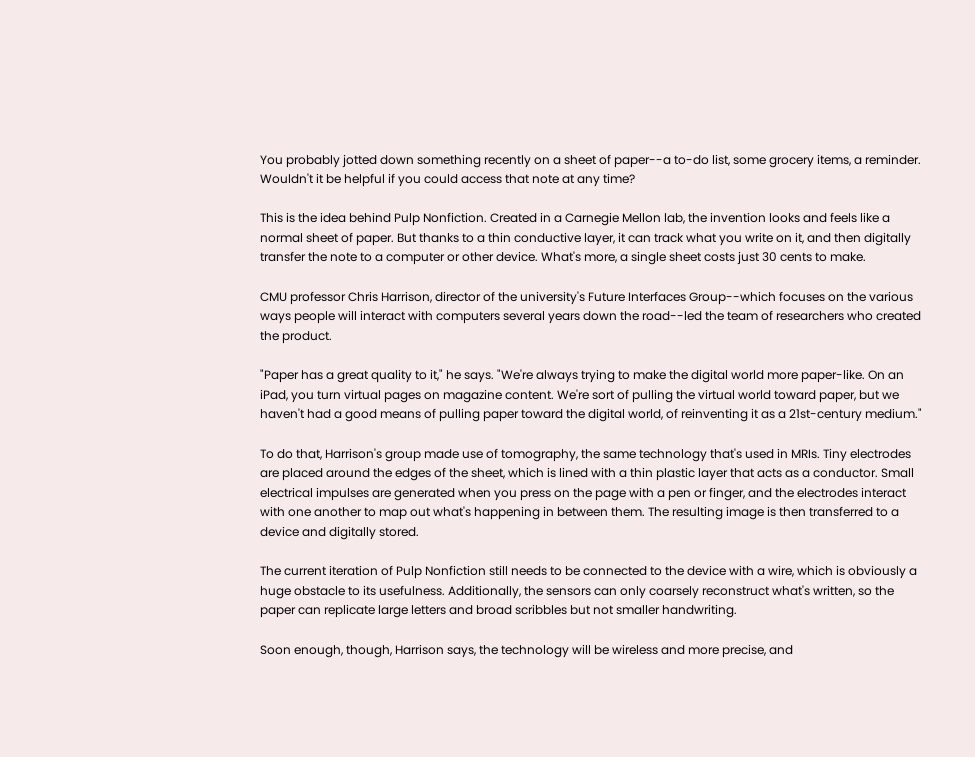You probably jotted down something recently on a sheet of paper--a to-do list, some grocery items, a reminder. Wouldn't it be helpful if you could access that note at any time?

This is the idea behind Pulp Nonfiction. Created in a Carnegie Mellon lab, the invention looks and feels like a normal sheet of paper. But thanks to a thin conductive layer, it can track what you write on it, and then digitally transfer the note to a computer or other device. What's more, a single sheet costs just 30 cents to make.

CMU professor Chris Harrison, director of the university's Future Interfaces Group--which focuses on the various ways people will interact with computers several years down the road--led the team of researchers who created the product.

"Paper has a great quality to it," he says. "We're always trying to make the digital world more paper-like. On an iPad, you turn virtual pages on magazine content. We're sort of pulling the virtual world toward paper, but we haven't had a good means of pulling paper toward the digital world, of reinventing it as a 21st-century medium."

To do that, Harrison's group made use of tomography, the same technology that's used in MRIs. Tiny electrodes are placed around the edges of the sheet, which is lined with a thin plastic layer that acts as a conductor. Small electrical impulses are generated when you press on the page with a pen or finger, and the electrodes interact with one another to map out what's happening in between them. The resulting image is then transferred to a device and digitally stored.

The current iteration of Pulp Nonfiction still needs to be connected to the device with a wire, which is obviously a huge obstacle to its usefulness. Additionally, the sensors can only coarsely reconstruct what's written, so the paper can replicate large letters and broad scribbles but not smaller handwriting.

Soon enough, though, Harrison says, the technology will be wireless and more precise, and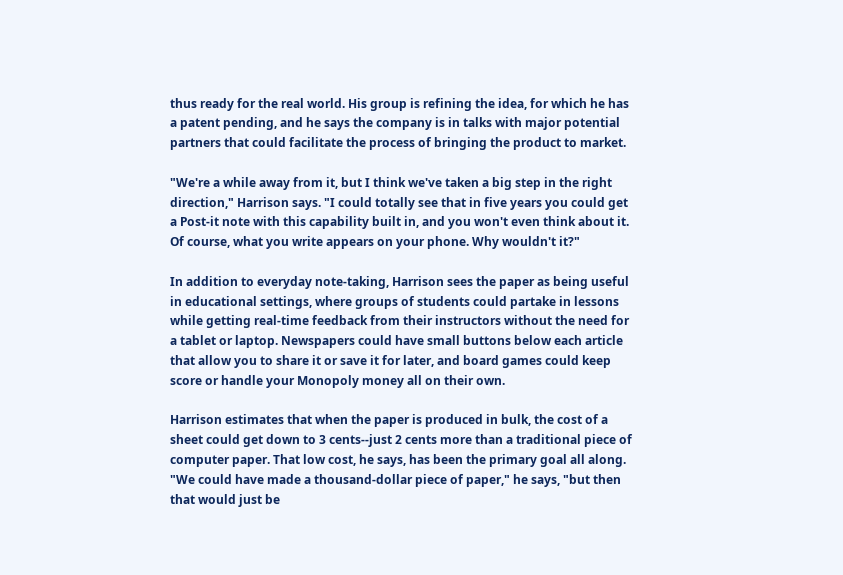thus ready for the real world. His group is refining the idea, for which he has a patent pending, and he says the company is in talks with major potential partners that could facilitate the process of bringing the product to market.

"We're a while away from it, but I think we've taken a big step in the right direction," Harrison says. "I could totally see that in five years you could get a Post-it note with this capability built in, and you won't even think about it. Of course, what you write appears on your phone. Why wouldn't it?"

In addition to everyday note-taking, Harrison sees the paper as being useful in educational settings, where groups of students could partake in lessons while getting real-time feedback from their instructors without the need for a tablet or laptop. Newspapers could have small buttons below each article that allow you to share it or save it for later, and board games could keep score or handle your Monopoly money all on their own.

Harrison estimates that when the paper is produced in bulk, the cost of a sheet could get down to 3 cents--just 2 cents more than a traditional piece of computer paper. That low cost, he says, has been the primary goal all along. "We could have made a thousand-dollar piece of paper," he says, "but then that would just be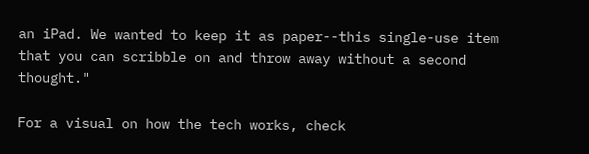an iPad. We wanted to keep it as paper--this single-use item that you can scribble on and throw away without a second thought."

For a visual on how the tech works, check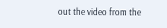out the video from the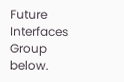Future Interfaces Group below.